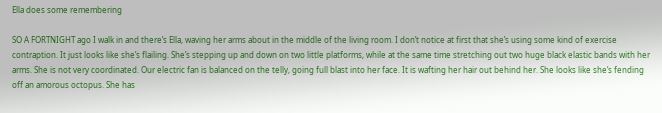Ella does some remembering

SO A FORTNIGHT ago I walk in and there’s Ella, waving her arms about in the middle of the living room. I don’t notice at first that she’s using some kind of exercise contraption. It just looks like she’s flailing. She’s stepping up and down on two little platforms, while at the same time stretching out two huge black elastic bands with her arms. She is not very coordinated. Our electric fan is balanced on the telly, going full blast into her face. It is wafting her hair out behind her. She looks like she’s fending off an amorous octopus. She has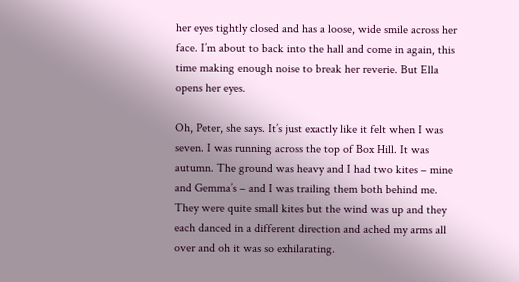her eyes tightly closed and has a loose, wide smile across her face. I’m about to back into the hall and come in again, this time making enough noise to break her reverie. But Ella opens her eyes.

Oh, Peter, she says. It’s just exactly like it felt when I was seven. I was running across the top of Box Hill. It was autumn. The ground was heavy and I had two kites – mine and Gemma’s – and I was trailing them both behind me. They were quite small kites but the wind was up and they each danced in a different direction and ached my arms all over and oh it was so exhilarating.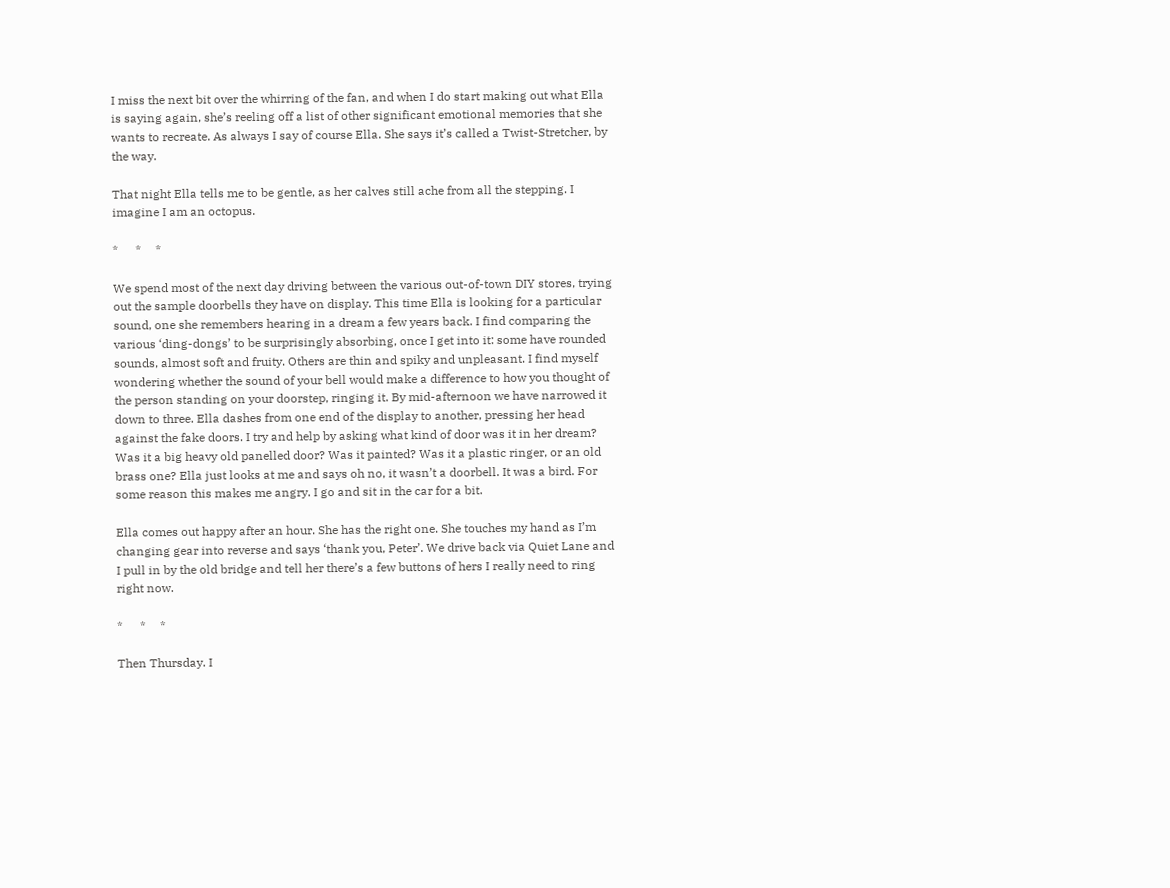I miss the next bit over the whirring of the fan, and when I do start making out what Ella is saying again, she’s reeling off a list of other significant emotional memories that she wants to recreate. As always I say of course Ella. She says it’s called a Twist-Stretcher, by the way.

That night Ella tells me to be gentle, as her calves still ache from all the stepping. I imagine I am an octopus.

*      *     *

We spend most of the next day driving between the various out-of-town DIY stores, trying out the sample doorbells they have on display. This time Ella is looking for a particular sound, one she remembers hearing in a dream a few years back. I find comparing the various ‘ding-dongs’ to be surprisingly absorbing, once I get into it: some have rounded sounds, almost soft and fruity. Others are thin and spiky and unpleasant. I find myself wondering whether the sound of your bell would make a difference to how you thought of the person standing on your doorstep, ringing it. By mid-afternoon we have narrowed it down to three. Ella dashes from one end of the display to another, pressing her head against the fake doors. I try and help by asking what kind of door was it in her dream? Was it a big heavy old panelled door? Was it painted? Was it a plastic ringer, or an old brass one? Ella just looks at me and says oh no, it wasn’t a doorbell. It was a bird. For some reason this makes me angry. I go and sit in the car for a bit.

Ella comes out happy after an hour. She has the right one. She touches my hand as I’m changing gear into reverse and says ‘thank you, Peter’. We drive back via Quiet Lane and I pull in by the old bridge and tell her there’s a few buttons of hers I really need to ring right now.

*      *     *

Then Thursday. I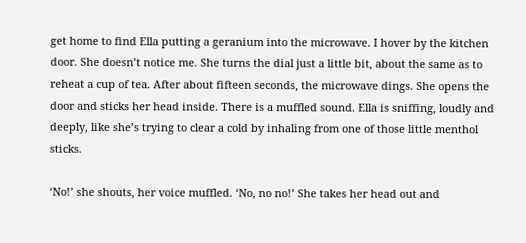get home to find Ella putting a geranium into the microwave. I hover by the kitchen door. She doesn’t notice me. She turns the dial just a little bit, about the same as to reheat a cup of tea. After about fifteen seconds, the microwave dings. She opens the door and sticks her head inside. There is a muffled sound. Ella is sniffing, loudly and deeply, like she’s trying to clear a cold by inhaling from one of those little menthol sticks.

‘No!’ she shouts, her voice muffled. ‘No, no no!’ She takes her head out and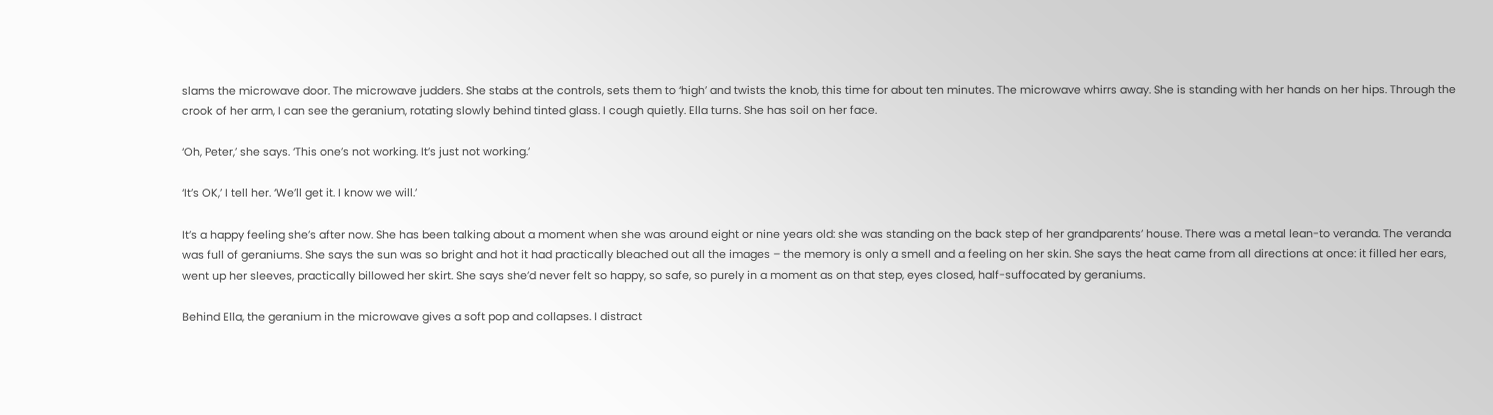slams the microwave door. The microwave judders. She stabs at the controls, sets them to ‘high’ and twists the knob, this time for about ten minutes. The microwave whirrs away. She is standing with her hands on her hips. Through the crook of her arm, I can see the geranium, rotating slowly behind tinted glass. I cough quietly. Ella turns. She has soil on her face.

‘Oh, Peter,’ she says. ‘This one’s not working. It’s just not working.’

‘It’s OK,’ I tell her. ‘We’ll get it. I know we will.’

It’s a happy feeling she’s after now. She has been talking about a moment when she was around eight or nine years old: she was standing on the back step of her grandparents’ house. There was a metal lean-to veranda. The veranda was full of geraniums. She says the sun was so bright and hot it had practically bleached out all the images – the memory is only a smell and a feeling on her skin. She says the heat came from all directions at once: it filled her ears, went up her sleeves, practically billowed her skirt. She says she’d never felt so happy, so safe, so purely in a moment as on that step, eyes closed, half-suffocated by geraniums.

Behind Ella, the geranium in the microwave gives a soft pop and collapses. I distract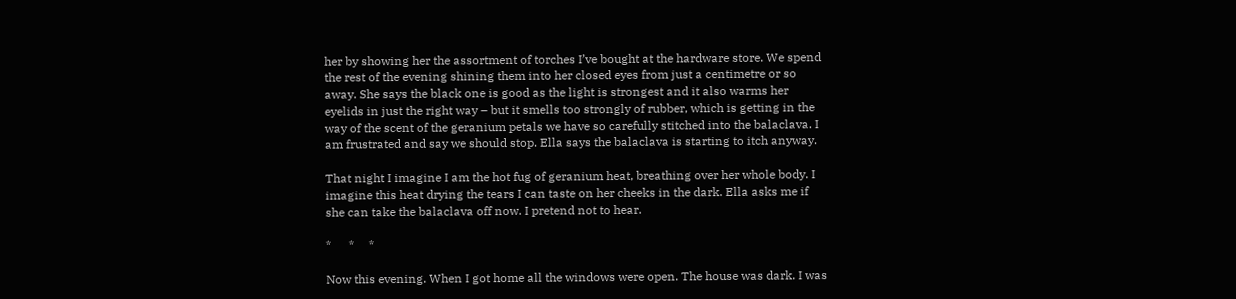her by showing her the assortment of torches I’ve bought at the hardware store. We spend the rest of the evening shining them into her closed eyes from just a centimetre or so away. She says the black one is good as the light is strongest and it also warms her eyelids in just the right way – but it smells too strongly of rubber, which is getting in the way of the scent of the geranium petals we have so carefully stitched into the balaclava. I am frustrated and say we should stop. Ella says the balaclava is starting to itch anyway.

That night I imagine I am the hot fug of geranium heat, breathing over her whole body. I imagine this heat drying the tears I can taste on her cheeks in the dark. Ella asks me if she can take the balaclava off now. I pretend not to hear.

*      *     *

Now this evening. When I got home all the windows were open. The house was dark. I was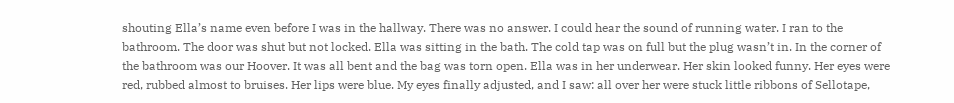shouting Ella’s name even before I was in the hallway. There was no answer. I could hear the sound of running water. I ran to the bathroom. The door was shut but not locked. Ella was sitting in the bath. The cold tap was on full but the plug wasn’t in. In the corner of the bathroom was our Hoover. It was all bent and the bag was torn open. Ella was in her underwear. Her skin looked funny. Her eyes were red, rubbed almost to bruises. Her lips were blue. My eyes finally adjusted, and I saw: all over her were stuck little ribbons of Sellotape,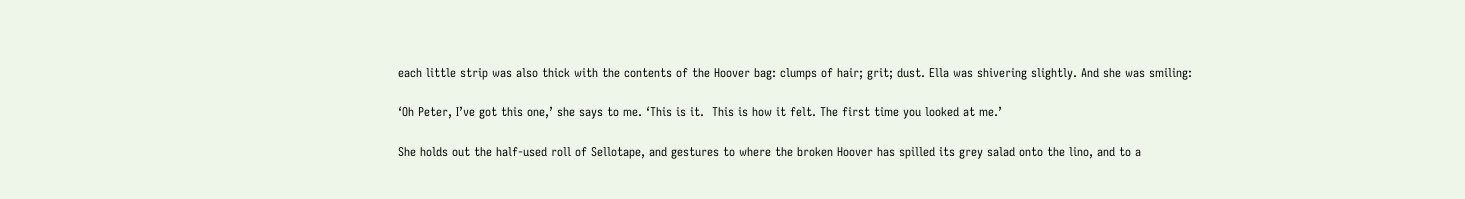each little strip was also thick with the contents of the Hoover bag: clumps of hair; grit; dust. Ella was shivering slightly. And she was smiling:

‘Oh Peter, I’ve got this one,’ she says to me. ‘This is it.  This is how it felt. The first time you looked at me.’

She holds out the half-used roll of Sellotape, and gestures to where the broken Hoover has spilled its grey salad onto the lino, and to a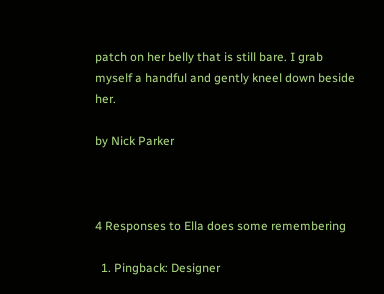patch on her belly that is still bare. I grab myself a handful and gently kneel down beside her.

by Nick Parker



4 Responses to Ella does some remembering

  1. Pingback: Designer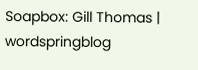Soapbox: Gill Thomas | wordspringblog